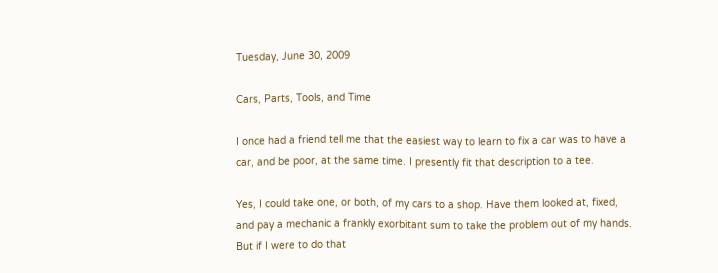Tuesday, June 30, 2009

Cars, Parts, Tools, and Time

I once had a friend tell me that the easiest way to learn to fix a car was to have a car, and be poor, at the same time. I presently fit that description to a tee.

Yes, I could take one, or both, of my cars to a shop. Have them looked at, fixed, and pay a mechanic a frankly exorbitant sum to take the problem out of my hands. But if I were to do that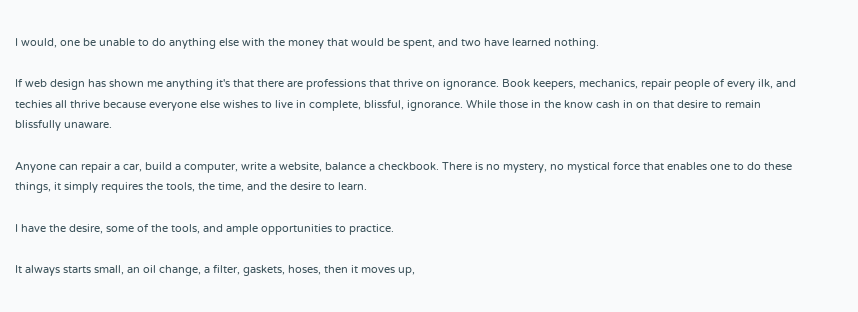I would, one be unable to do anything else with the money that would be spent, and two have learned nothing.

If web design has shown me anything it's that there are professions that thrive on ignorance. Book keepers, mechanics, repair people of every ilk, and techies all thrive because everyone else wishes to live in complete, blissful, ignorance. While those in the know cash in on that desire to remain blissfully unaware.

Anyone can repair a car, build a computer, write a website, balance a checkbook. There is no mystery, no mystical force that enables one to do these things, it simply requires the tools, the time, and the desire to learn.

I have the desire, some of the tools, and ample opportunities to practice.

It always starts small, an oil change, a filter, gaskets, hoses, then it moves up,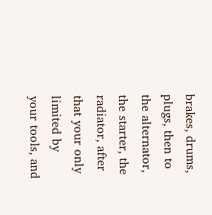brakes, drums, plugs, then to the alternator, the starter, the radiator, after that your only limited by your tools, and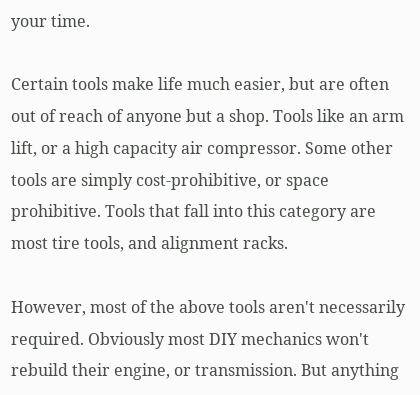your time.

Certain tools make life much easier, but are often out of reach of anyone but a shop. Tools like an arm lift, or a high capacity air compressor. Some other tools are simply cost-prohibitive, or space prohibitive. Tools that fall into this category are most tire tools, and alignment racks.

However, most of the above tools aren't necessarily required. Obviously most DIY mechanics won't rebuild their engine, or transmission. But anything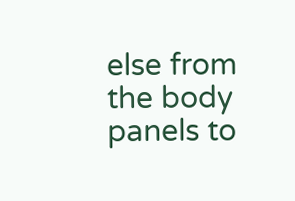else from the body panels to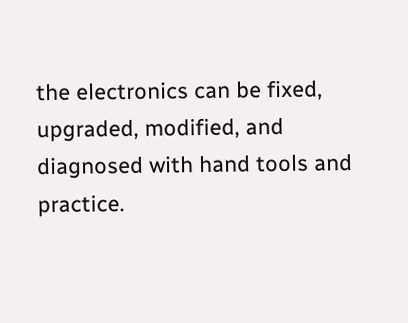the electronics can be fixed, upgraded, modified, and diagnosed with hand tools and practice.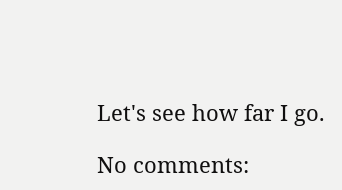Let's see how far I go.

No comments: